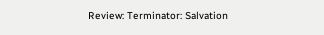Review: Terminator: Salvation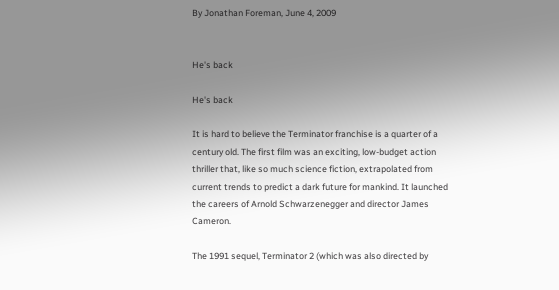By Jonathan Foreman, June 4, 2009


He's back

He's back

It is hard to believe the Terminator franchise is a quarter of a century old. The first film was an exciting, low-budget action thriller that, like so much science fiction, extrapolated from current trends to predict a dark future for mankind. It launched the careers of Arnold Schwarzenegger and director James Cameron.

The 1991 sequel, Terminator 2 (which was also directed by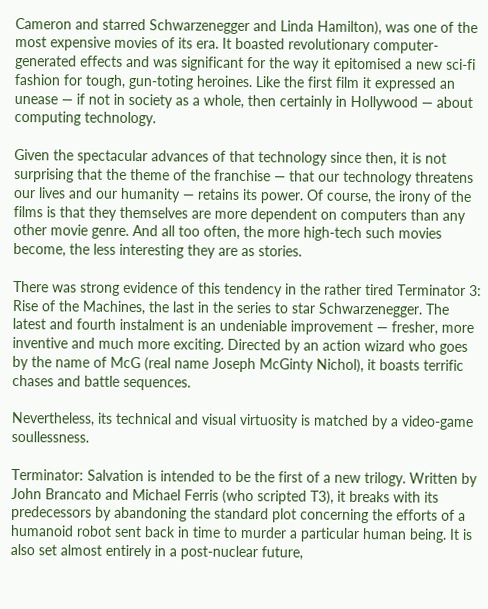Cameron and starred Schwarzenegger and Linda Hamilton), was one of the most expensive movies of its era. It boasted revolutionary computer-generated effects and was significant for the way it epitomised a new sci-fi fashion for tough, gun-toting heroines. Like the first film it expressed an unease — if not in society as a whole, then certainly in Hollywood — about computing technology.

Given the spectacular advances of that technology since then, it is not surprising that the theme of the franchise — that our technology threatens our lives and our humanity — retains its power. Of course, the irony of the films is that they themselves are more dependent on computers than any other movie genre. And all too often, the more high-tech such movies become, the less interesting they are as stories.

There was strong evidence of this tendency in the rather tired Terminator 3: Rise of the Machines, the last in the series to star Schwarzenegger. The latest and fourth instalment is an undeniable improvement — fresher, more inventive and much more exciting. Directed by an action wizard who goes by the name of McG (real name Joseph McGinty Nichol), it boasts terrific chases and battle sequences.

Nevertheless, its technical and visual virtuosity is matched by a video-game soullessness.

Terminator: Salvation is intended to be the first of a new trilogy. Written by John Brancato and Michael Ferris (who scripted T3), it breaks with its predecessors by abandoning the standard plot concerning the efforts of a humanoid robot sent back in time to murder a particular human being. It is also set almost entirely in a post-nuclear future,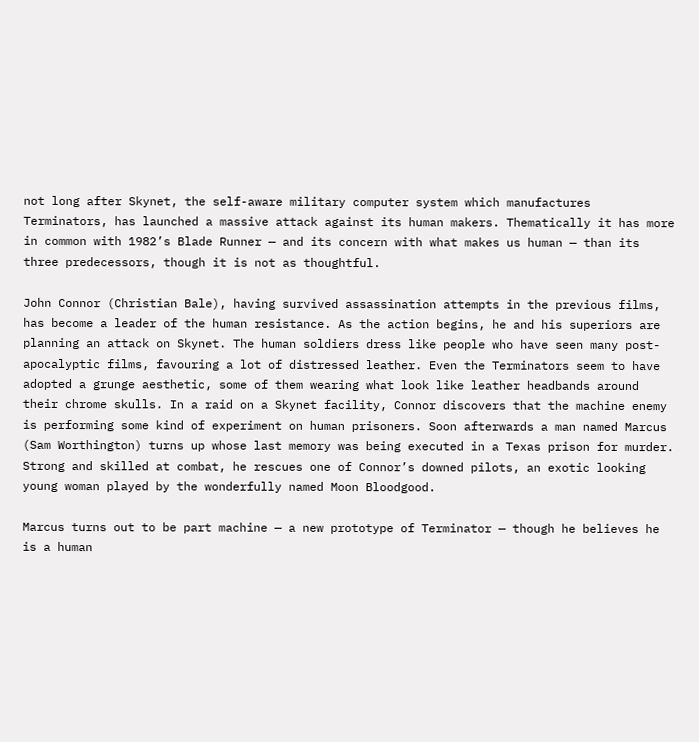not long after Skynet, the self-aware military computer system which manufactures Terminators, has launched a massive attack against its human makers. Thematically it has more in common with 1982’s Blade Runner — and its concern with what makes us human — than its three predecessors, though it is not as thoughtful.

John Connor (Christian Bale), having survived assassination attempts in the previous films, has become a leader of the human resistance. As the action begins, he and his superiors are planning an attack on Skynet. The human soldiers dress like people who have seen many post-apocalyptic films, favouring a lot of distressed leather. Even the Terminators seem to have adopted a grunge aesthetic, some of them wearing what look like leather headbands around their chrome skulls. In a raid on a Skynet facility, Connor discovers that the machine enemy is performing some kind of experiment on human prisoners. Soon afterwards a man named Marcus (Sam Worthington) turns up whose last memory was being executed in a Texas prison for murder. Strong and skilled at combat, he rescues one of Connor’s downed pilots, an exotic looking young woman played by the wonderfully named Moon Bloodgood.

Marcus turns out to be part machine — a new prototype of Terminator — though he believes he is a human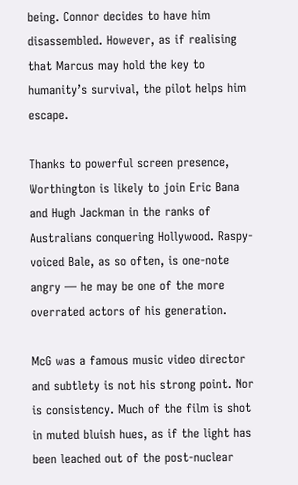being. Connor decides to have him disassembled. However, as if realising that Marcus may hold the key to humanity’s survival, the pilot helps him escape.

Thanks to powerful screen presence, Worthington is likely to join Eric Bana and Hugh Jackman in the ranks of Australians conquering Hollywood. Raspy-voiced Bale, as so often, is one-note angry — he may be one of the more overrated actors of his generation.

McG was a famous music video director and subtlety is not his strong point. Nor is consistency. Much of the film is shot in muted bluish hues, as if the light has been leached out of the post-nuclear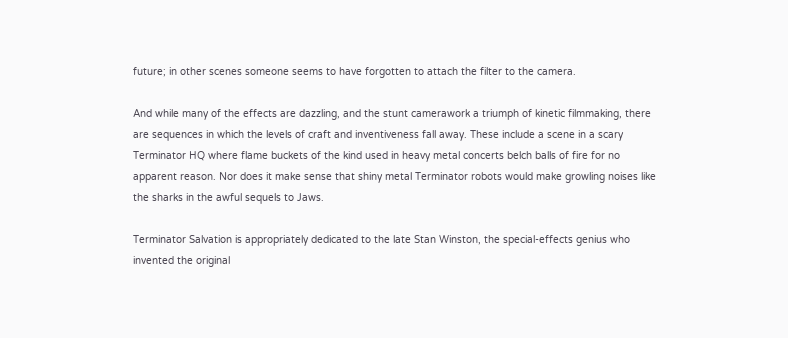future; in other scenes someone seems to have forgotten to attach the filter to the camera.

And while many of the effects are dazzling, and the stunt camerawork a triumph of kinetic filmmaking, there are sequences in which the levels of craft and inventiveness fall away. These include a scene in a scary Terminator HQ where flame buckets of the kind used in heavy metal concerts belch balls of fire for no apparent reason. Nor does it make sense that shiny metal Terminator robots would make growling noises like the sharks in the awful sequels to Jaws.

Terminator Salvation is appropriately dedicated to the late Stan Winston, the special-effects genius who invented the original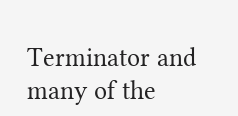Terminator and many of the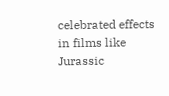celebrated effects in films like Jurassic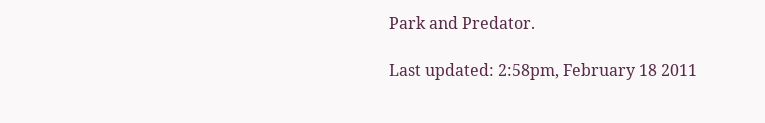Park and Predator.

Last updated: 2:58pm, February 18 2011